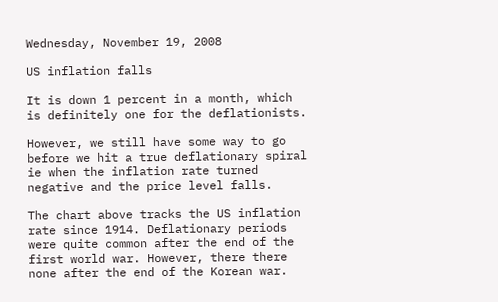Wednesday, November 19, 2008

US inflation falls

It is down 1 percent in a month, which is definitely one for the deflationists.

However, we still have some way to go before we hit a true deflationary spiral ie when the inflation rate turned negative and the price level falls.

The chart above tracks the US inflation rate since 1914. Deflationary periods were quite common after the end of the first world war. However, there there none after the end of the Korean war.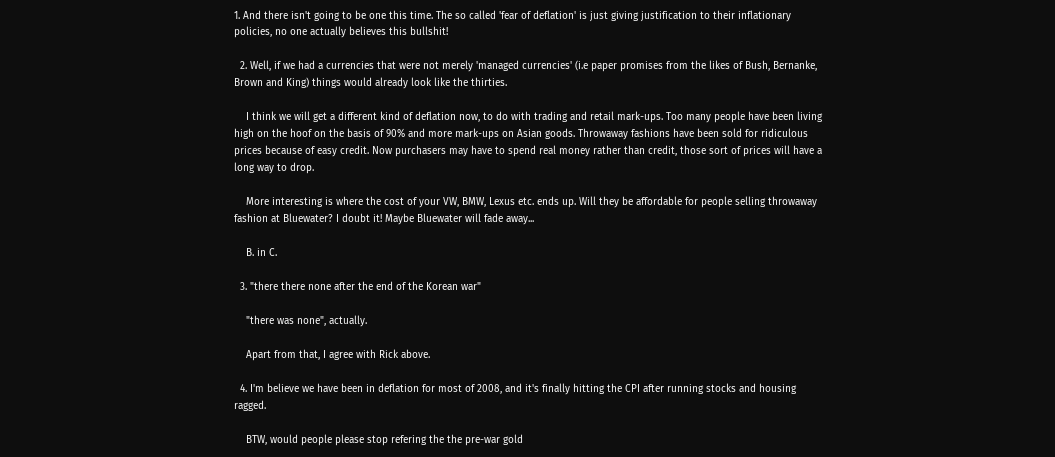1. And there isn't going to be one this time. The so called 'fear of deflation' is just giving justification to their inflationary policies, no one actually believes this bullshit!

  2. Well, if we had a currencies that were not merely 'managed currencies' (i.e paper promises from the likes of Bush, Bernanke, Brown and King) things would already look like the thirties.

    I think we will get a different kind of deflation now, to do with trading and retail mark-ups. Too many people have been living high on the hoof on the basis of 90% and more mark-ups on Asian goods. Throwaway fashions have been sold for ridiculous prices because of easy credit. Now purchasers may have to spend real money rather than credit, those sort of prices will have a long way to drop.

    More interesting is where the cost of your VW, BMW, Lexus etc. ends up. Will they be affordable for people selling throwaway fashion at Bluewater? I doubt it! Maybe Bluewater will fade away...

    B. in C.

  3. "there there none after the end of the Korean war"

    "there was none", actually.

    Apart from that, I agree with Rick above.

  4. I'm believe we have been in deflation for most of 2008, and it's finally hitting the CPI after running stocks and housing ragged.

    BTW, would people please stop refering the the pre-war gold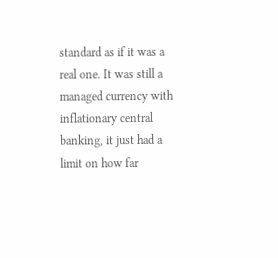standard as if it was a real one. It was still a managed currency with inflationary central banking, it just had a limit on how far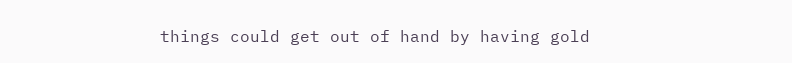things could get out of hand by having gold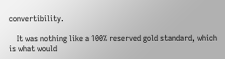convertibility.

    It was nothing like a 100% reserved gold standard, which is what would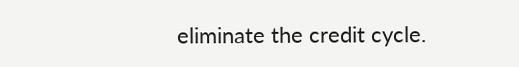eliminate the credit cycle.